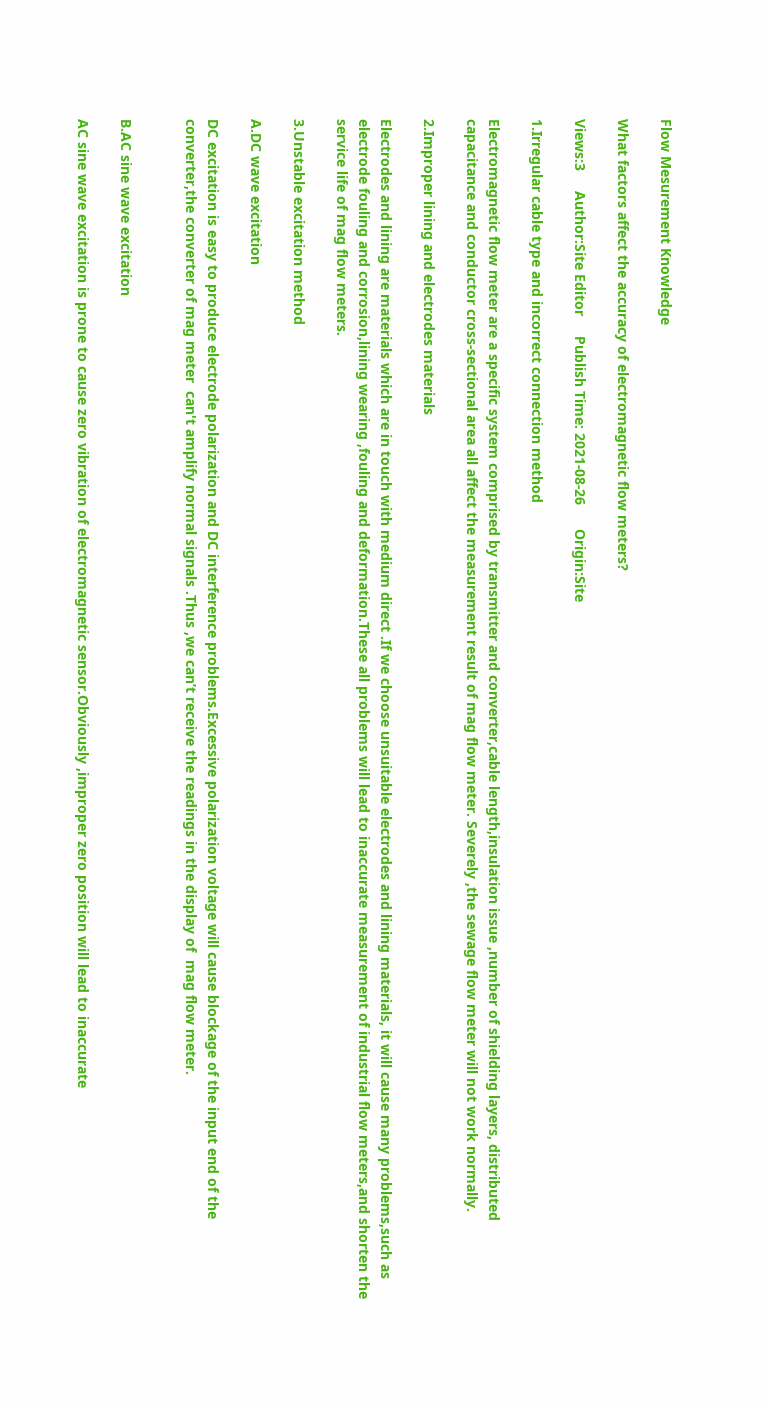Flow Mesurement Knowledge

What factors affect the accuracy of electromagnetic flow meters?

Views:3     Author:Site Editor     Publish Time: 2021-08-26      Origin:Site

1.Irregular cable type and incorrect connection method

Electromagnetic flow meter are a specific system comprised by transmitter and converter,cable length,insulation issue ,number of shielding layers, distributed capacitance and conductor cross-sectional area all affect the measurement result of mag flow meter. Severely ,the sewage flow meter will not work normally.

2.Improper lining and electrodes materials

Electrodes and lining are materials which are in touch with medium direct .If we choose unsuitable electrodes and lining materials, it will cause many problems,such as electrode fouling and corrosion,lining wearing ,fouling and deformation.These all problems will lead to inaccurate measurement of industrial flow meters,and shorten the service life of mag flow meters.

3.Unstable excitation method

A.DC wave excitation

DC excitation is easy to produce electrode polarization and DC interference problems.Excessive polarization voltage will cause blockage of the input end of the converter,the converter of mag meter  can't amplify normal signals .Thus ,we can’t receive the readings in the display of  mag flow meter.


B.AC sine wave excitation

AC sine wave excitation is prone to cause zero vibration of electromagnetic sensor.Obviously ,improper zero position will lead to inaccurate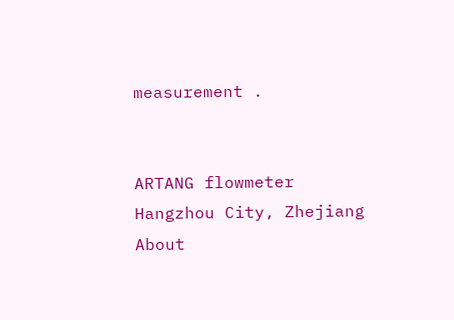measurement .


ARTANG flowmeter
Hangzhou City, Zhejiang
About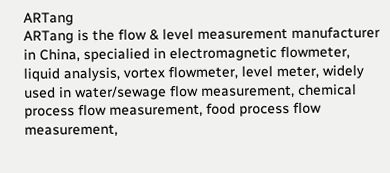ARTang
ARTang is the flow & level measurement manufacturer in China, specialied in electromagnetic flowmeter, liquid analysis, vortex flowmeter, level meter, widely used in water/sewage flow measurement, chemical process flow measurement, food process flow measurement,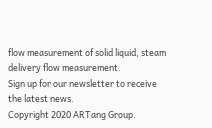flow measurement of solid liquid, steam delivery flow measurement.
Sign up for our newsletter to receive the latest news.
Copyright 2020 ARTang Group.